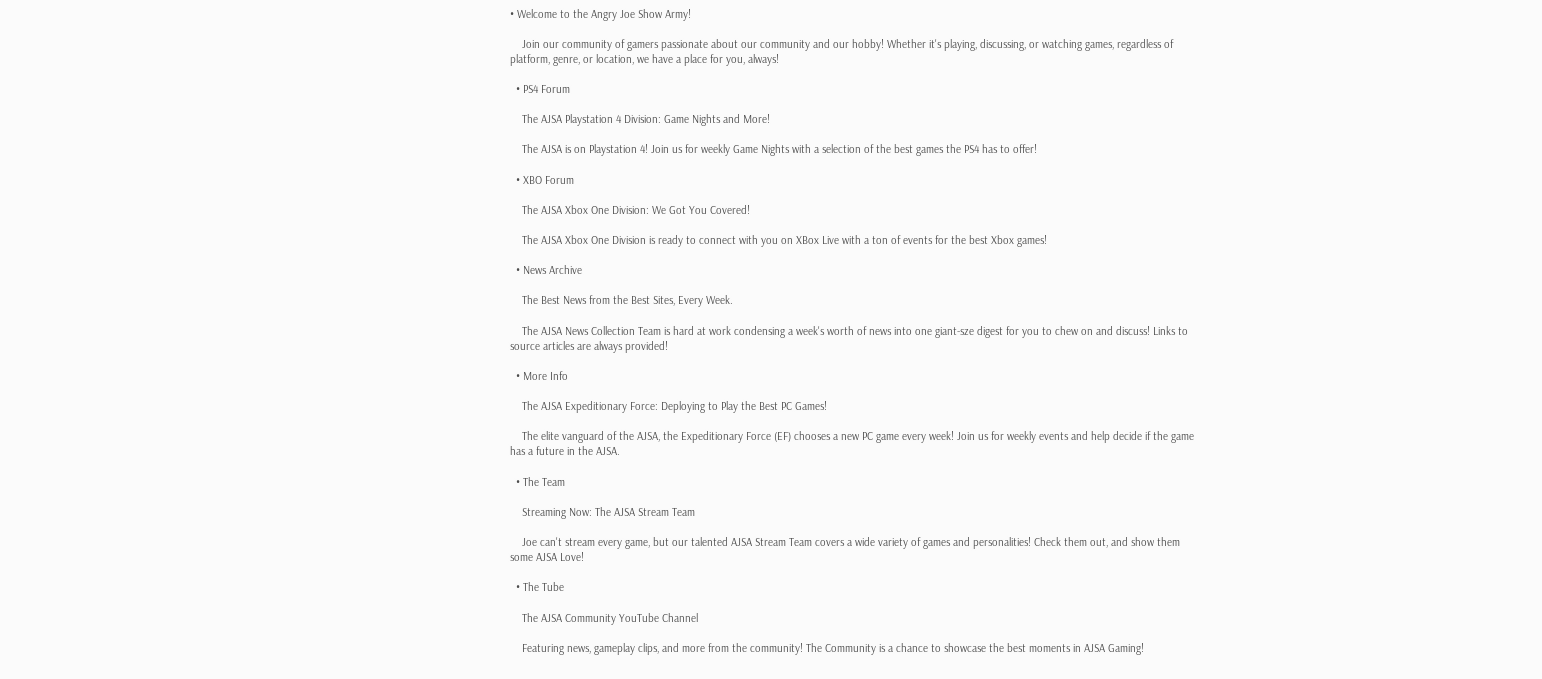• Welcome to the Angry Joe Show Army!

    Join our community of gamers passionate about our community and our hobby! Whether it's playing, discussing, or watching games, regardless of platform, genre, or location, we have a place for you, always!

  • PS4 Forum

    The AJSA Playstation 4 Division: Game Nights and More!

    The AJSA is on Playstation 4! Join us for weekly Game Nights with a selection of the best games the PS4 has to offer!

  • XBO Forum

    The AJSA Xbox One Division: We Got You Covered!

    The AJSA Xbox One Division is ready to connect with you on XBox Live with a ton of events for the best Xbox games!

  • News Archive

    The Best News from the Best Sites, Every Week.

    The AJSA News Collection Team is hard at work condensing a week's worth of news into one giant-sze digest for you to chew on and discuss! Links to source articles are always provided!

  • More Info

    The AJSA Expeditionary Force: Deploying to Play the Best PC Games!

    The elite vanguard of the AJSA, the Expeditionary Force (EF) chooses a new PC game every week! Join us for weekly events and help decide if the game has a future in the AJSA.

  • The Team

    Streaming Now: The AJSA Stream Team

    Joe can't stream every game, but our talented AJSA Stream Team covers a wide variety of games and personalities! Check them out, and show them some AJSA Love!

  • The Tube

    The AJSA Community YouTube Channel

    Featuring news, gameplay clips, and more from the community! The Community is a chance to showcase the best moments in AJSA Gaming!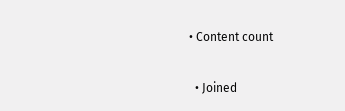• Content count

  • Joined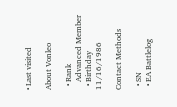• Last visited

About Vonleo

  • Rank
    Advanced Member
  • Birthday 11/16/1986

Contact Methods

  • SN
  • EA Battlelog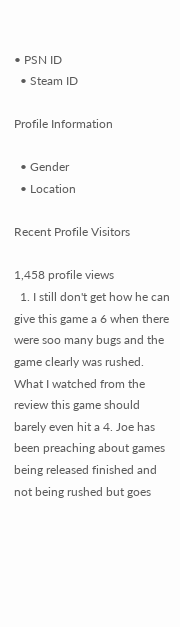• PSN ID
  • Steam ID

Profile Information

  • Gender
  • Location

Recent Profile Visitors

1,458 profile views
  1. I still don't get how he can give this game a 6 when there were soo many bugs and the game clearly was rushed. What I watched from the review this game should barely even hit a 4. Joe has been preaching about games being released finished and not being rushed but goes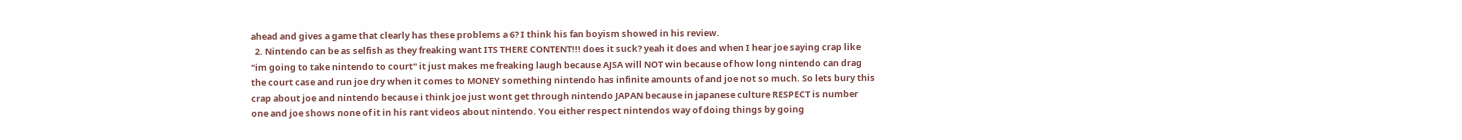ahead and gives a game that clearly has these problems a 6? I think his fan boyism showed in his review.
  2. Nintendo can be as selfish as they freaking want ITS THERE CONTENT!!! does it suck? yeah it does and when I hear joe saying crap like "im going to take nintendo to court" it just makes me freaking laugh because AJSA will NOT win because of how long nintendo can drag the court case and run joe dry when it comes to MONEY something nintendo has infinite amounts of and joe not so much. So lets bury this crap about joe and nintendo because i think joe just wont get through nintendo JAPAN because in japanese culture RESPECT is number one and joe shows none of it in his rant videos about nintendo. You either respect nintendos way of doing things by going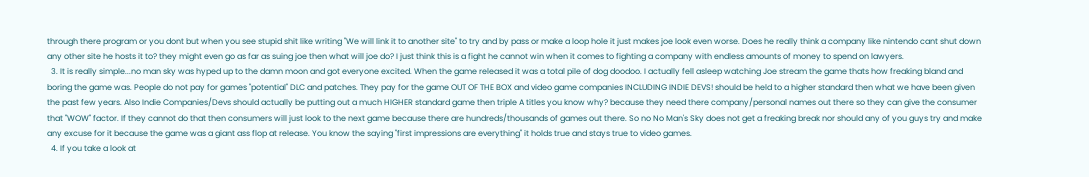through there program or you dont but when you see stupid shit like writing "We will link it to another site" to try and by pass or make a loop hole it just makes joe look even worse. Does he really think a company like nintendo cant shut down any other site he hosts it to? they might even go as far as suing joe then what will joe do? I just think this is a fight he cannot win when it comes to fighting a company with endless amounts of money to spend on lawyers.
  3. It is really simple...no man sky was hyped up to the damn moon and got everyone excited. When the game released it was a total pile of dog doodoo. I actually fell asleep watching Joe stream the game thats how freaking bland and boring the game was. People do not pay for games "potential" DLC and patches. They pay for the game OUT OF THE BOX and video game companies INCLUDING INDIE DEVS! should be held to a higher standard then what we have been given the past few years. Also Indie Companies/Devs should actually be putting out a much HIGHER standard game then triple A titles you know why? because they need there company/personal names out there so they can give the consumer that "WOW" factor. If they cannot do that then consumers will just look to the next game because there are hundreds/thousands of games out there. So no No Man's Sky does not get a freaking break nor should any of you guys try and make any excuse for it because the game was a giant ass flop at release. You know the saying "first impressions are everything" it holds true and stays true to video games.
  4. If you take a look at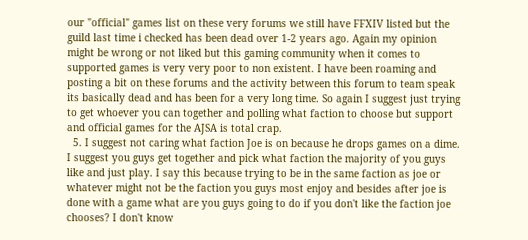our "official" games list on these very forums we still have FFXIV listed but the guild last time i checked has been dead over 1-2 years ago. Again my opinion might be wrong or not liked but this gaming community when it comes to supported games is very very poor to non existent. I have been roaming and posting a bit on these forums and the activity between this forum to team speak its basically dead and has been for a very long time. So again I suggest just trying to get whoever you can together and polling what faction to choose but support and official games for the AJSA is total crap.
  5. I suggest not caring what faction Joe is on because he drops games on a dime. I suggest you guys get together and pick what faction the majority of you guys like and just play. I say this because trying to be in the same faction as joe or whatever might not be the faction you guys most enjoy and besides after joe is done with a game what are you guys going to do if you don't like the faction joe chooses? I don't know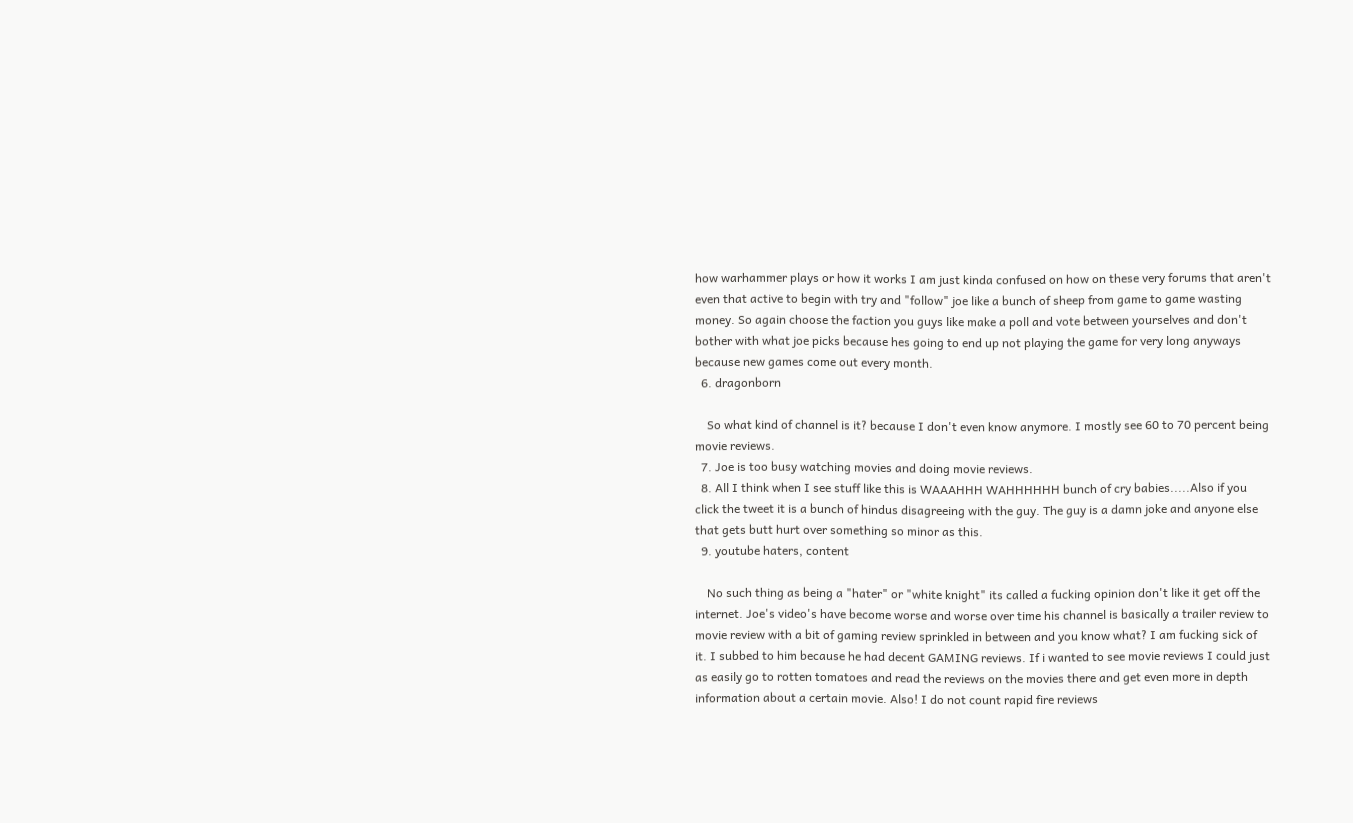how warhammer plays or how it works I am just kinda confused on how on these very forums that aren't even that active to begin with try and "follow" joe like a bunch of sheep from game to game wasting money. So again choose the faction you guys like make a poll and vote between yourselves and don't bother with what joe picks because hes going to end up not playing the game for very long anyways because new games come out every month.
  6. dragonborn

    So what kind of channel is it? because I don't even know anymore. I mostly see 60 to 70 percent being movie reviews.
  7. Joe is too busy watching movies and doing movie reviews.
  8. All I think when I see stuff like this is WAAAHHH WAHHHHHH bunch of cry babies.....Also if you click the tweet it is a bunch of hindus disagreeing with the guy. The guy is a damn joke and anyone else that gets butt hurt over something so minor as this.
  9. youtube haters, content

    No such thing as being a "hater" or "white knight" its called a fucking opinion don't like it get off the internet. Joe's video's have become worse and worse over time his channel is basically a trailer review to movie review with a bit of gaming review sprinkled in between and you know what? I am fucking sick of it. I subbed to him because he had decent GAMING reviews. If i wanted to see movie reviews I could just as easily go to rotten tomatoes and read the reviews on the movies there and get even more in depth information about a certain movie. Also! I do not count rapid fire reviews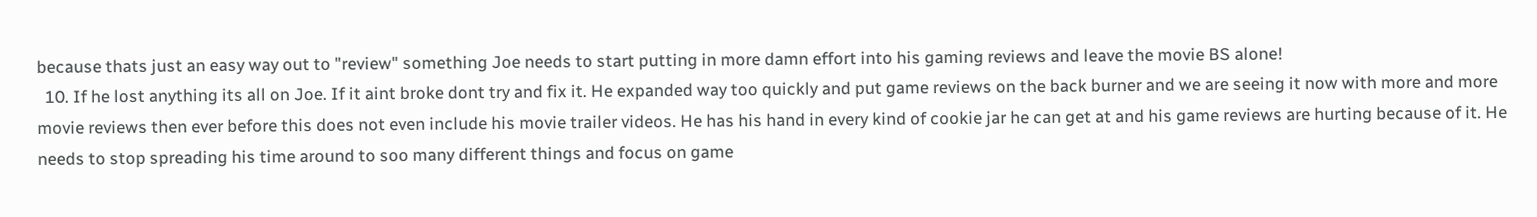because thats just an easy way out to "review" something Joe needs to start putting in more damn effort into his gaming reviews and leave the movie BS alone!
  10. If he lost anything its all on Joe. If it aint broke dont try and fix it. He expanded way too quickly and put game reviews on the back burner and we are seeing it now with more and more movie reviews then ever before this does not even include his movie trailer videos. He has his hand in every kind of cookie jar he can get at and his game reviews are hurting because of it. He needs to stop spreading his time around to soo many different things and focus on game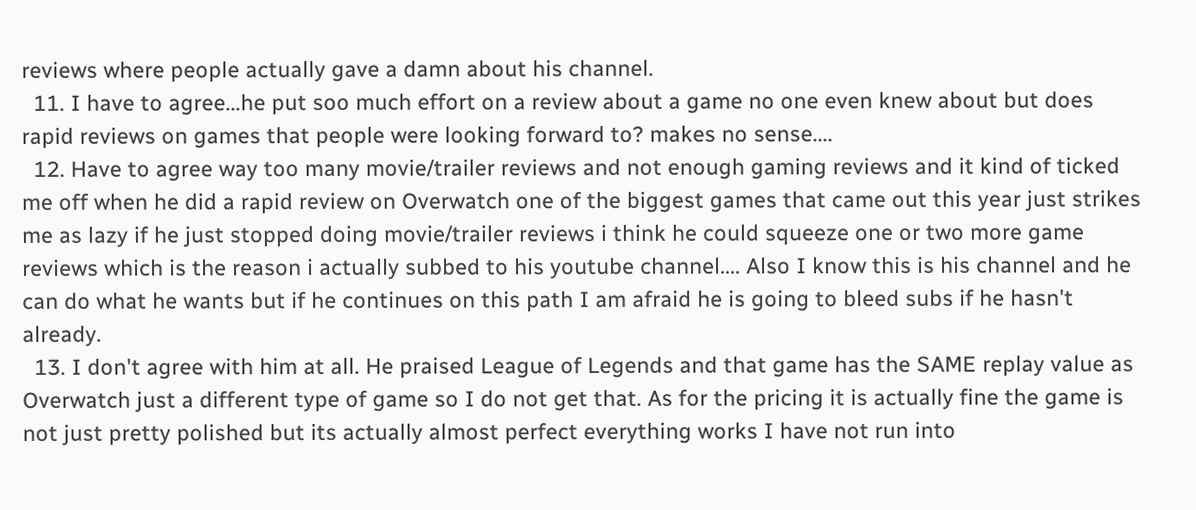reviews where people actually gave a damn about his channel.
  11. I have to agree...he put soo much effort on a review about a game no one even knew about but does rapid reviews on games that people were looking forward to? makes no sense....
  12. Have to agree way too many movie/trailer reviews and not enough gaming reviews and it kind of ticked me off when he did a rapid review on Overwatch one of the biggest games that came out this year just strikes me as lazy if he just stopped doing movie/trailer reviews i think he could squeeze one or two more game reviews which is the reason i actually subbed to his youtube channel.... Also I know this is his channel and he can do what he wants but if he continues on this path I am afraid he is going to bleed subs if he hasn't already.
  13. I don't agree with him at all. He praised League of Legends and that game has the SAME replay value as Overwatch just a different type of game so I do not get that. As for the pricing it is actually fine the game is not just pretty polished but its actually almost perfect everything works I have not run into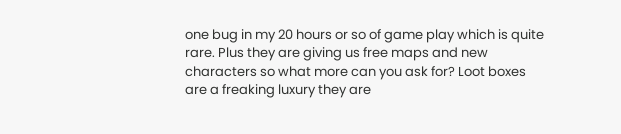one bug in my 20 hours or so of game play which is quite rare. Plus they are giving us free maps and new characters so what more can you ask for? Loot boxes are a freaking luxury they are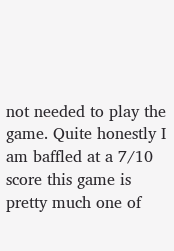not needed to play the game. Quite honestly I am baffled at a 7/10 score this game is pretty much one of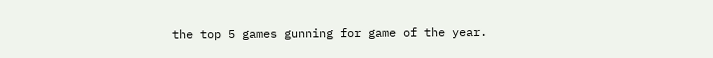the top 5 games gunning for game of the year.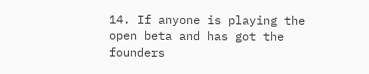14. If anyone is playing the open beta and has got the founders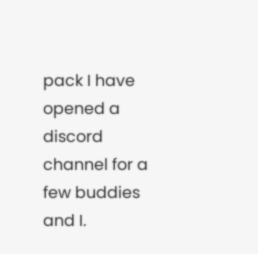pack I have opened a discord channel for a few buddies and I.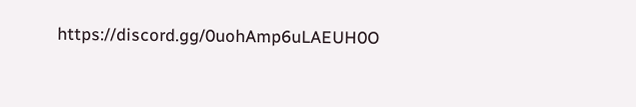https://discord.gg/0uohAmp6uLAEUH0O